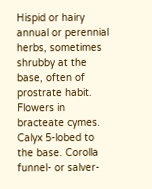Hispid or hairy annual or perennial herbs, sometimes shrubby at the base, often of prostrate habit. Flowers in bracteate cymes. Calyx 5-lobed to the base. Corolla funnel- or salver-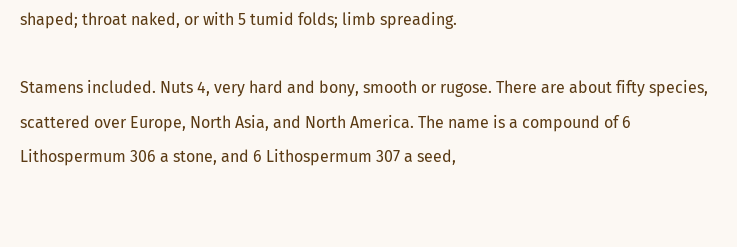shaped; throat naked, or with 5 tumid folds; limb spreading.

Stamens included. Nuts 4, very hard and bony, smooth or rugose. There are about fifty species, scattered over Europe, North Asia, and North America. The name is a compound of 6 Lithospermum 306 a stone, and 6 Lithospermum 307 a seed,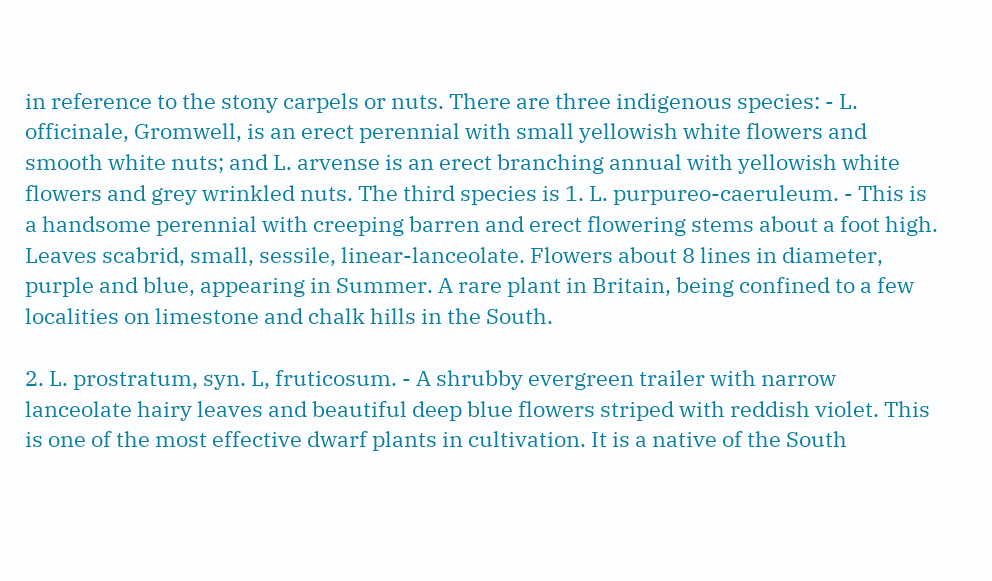in reference to the stony carpels or nuts. There are three indigenous species: - L. officinale, Gromwell, is an erect perennial with small yellowish white flowers and smooth white nuts; and L. arvense is an erect branching annual with yellowish white flowers and grey wrinkled nuts. The third species is 1. L. purpureo-caeruleum. - This is a handsome perennial with creeping barren and erect flowering stems about a foot high. Leaves scabrid, small, sessile, linear-lanceolate. Flowers about 8 lines in diameter, purple and blue, appearing in Summer. A rare plant in Britain, being confined to a few localities on limestone and chalk hills in the South.

2. L. prostratum, syn. L, fruticosum. - A shrubby evergreen trailer with narrow lanceolate hairy leaves and beautiful deep blue flowers striped with reddish violet. This is one of the most effective dwarf plants in cultivation. It is a native of the South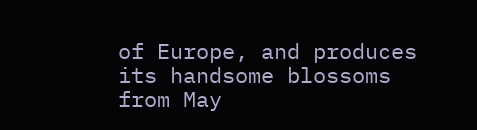of Europe, and produces its handsome blossoms from May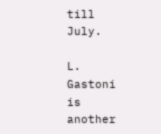till July.

L. Gastoni is another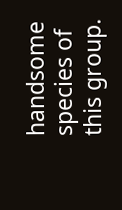handsome species of this group.